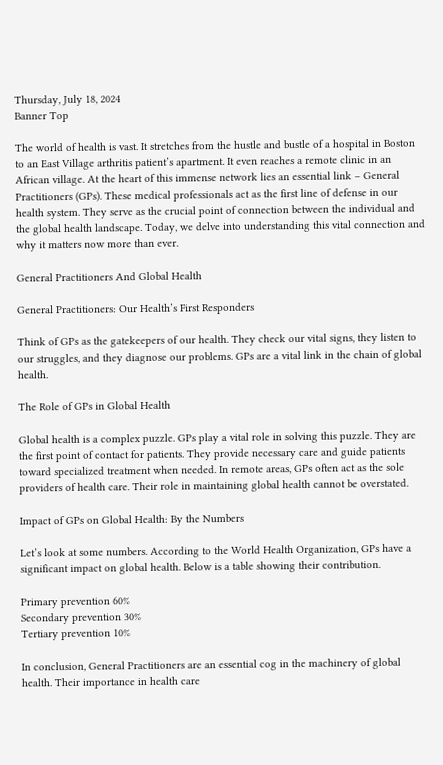Thursday, July 18, 2024
Banner Top

The world of health is vast. It stretches from the hustle and bustle of a hospital in Boston to an East Village arthritis patient’s apartment. It even reaches a remote clinic in an African village. At the heart of this immense network lies an essential link – General Practitioners (GPs). These medical professionals act as the first line of defense in our health system. They serve as the crucial point of connection between the individual and the global health landscape. Today, we delve into understanding this vital connection and why it matters now more than ever.

General Practitioners And Global Health

General Practitioners: Our Health’s First Responders

Think of GPs as the gatekeepers of our health. They check our vital signs, they listen to our struggles, and they diagnose our problems. GPs are a vital link in the chain of global health.

The Role of GPs in Global Health

Global health is a complex puzzle. GPs play a vital role in solving this puzzle. They are the first point of contact for patients. They provide necessary care and guide patients toward specialized treatment when needed. In remote areas, GPs often act as the sole providers of health care. Their role in maintaining global health cannot be overstated.

Impact of GPs on Global Health: By the Numbers

Let’s look at some numbers. According to the World Health Organization, GPs have a significant impact on global health. Below is a table showing their contribution.

Primary prevention 60%
Secondary prevention 30%
Tertiary prevention 10%

In conclusion, General Practitioners are an essential cog in the machinery of global health. Their importance in health care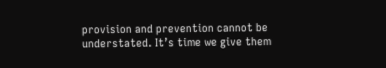provision and prevention cannot be understated. It’s time we give them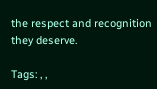the respect and recognition they deserve.

Tags: , ,